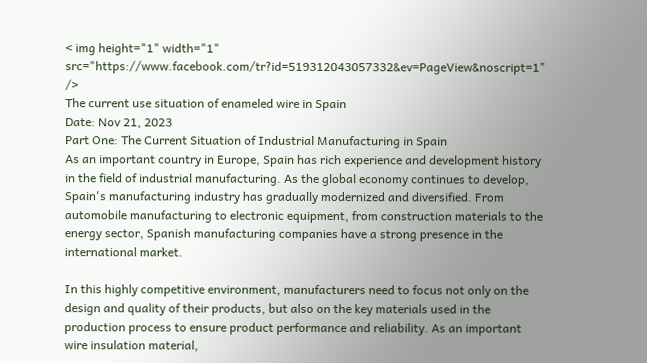< img height="1" width="1" src="https://www.facebook.com/tr?id=519312043057332&ev=PageView&noscript=1" />
The current use situation of enameled wire in Spain
Date: Nov 21, 2023
Part One: The Current Situation of Industrial Manufacturing in Spain
As an important country in Europe, Spain has rich experience and development history in the field of industrial manufacturing. As the global economy continues to develop, Spain's manufacturing industry has gradually modernized and diversified. From automobile manufacturing to electronic equipment, from construction materials to the energy sector, Spanish manufacturing companies have a strong presence in the international market.

In this highly competitive environment, manufacturers need to focus not only on the design and quality of their products, but also on the key materials used in the production process to ensure product performance and reliability. As an important wire insulation material,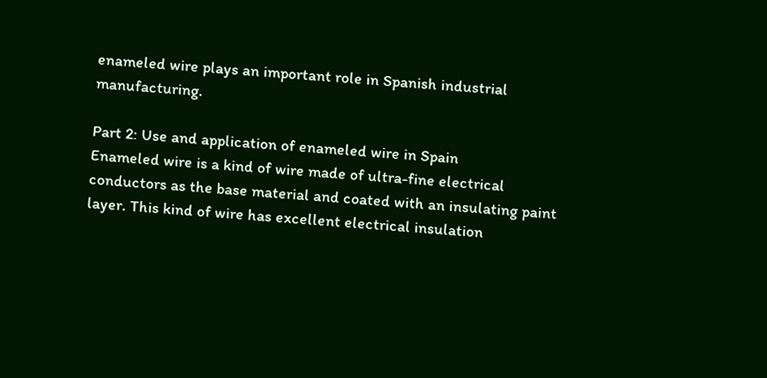enameled wire plays an important role in Spanish industrial manufacturing.

Part 2: Use and application of enameled wire in Spain
Enameled wire is a kind of wire made of ultra-fine electrical conductors as the base material and coated with an insulating paint layer. This kind of wire has excellent electrical insulation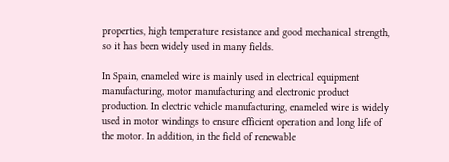properties, high temperature resistance and good mechanical strength, so it has been widely used in many fields.

In Spain, enameled wire is mainly used in electrical equipment manufacturing, motor manufacturing and electronic product production. In electric vehicle manufacturing, enameled wire is widely used in motor windings to ensure efficient operation and long life of the motor. In addition, in the field of renewable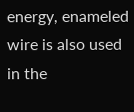energy, enameled wire is also used in the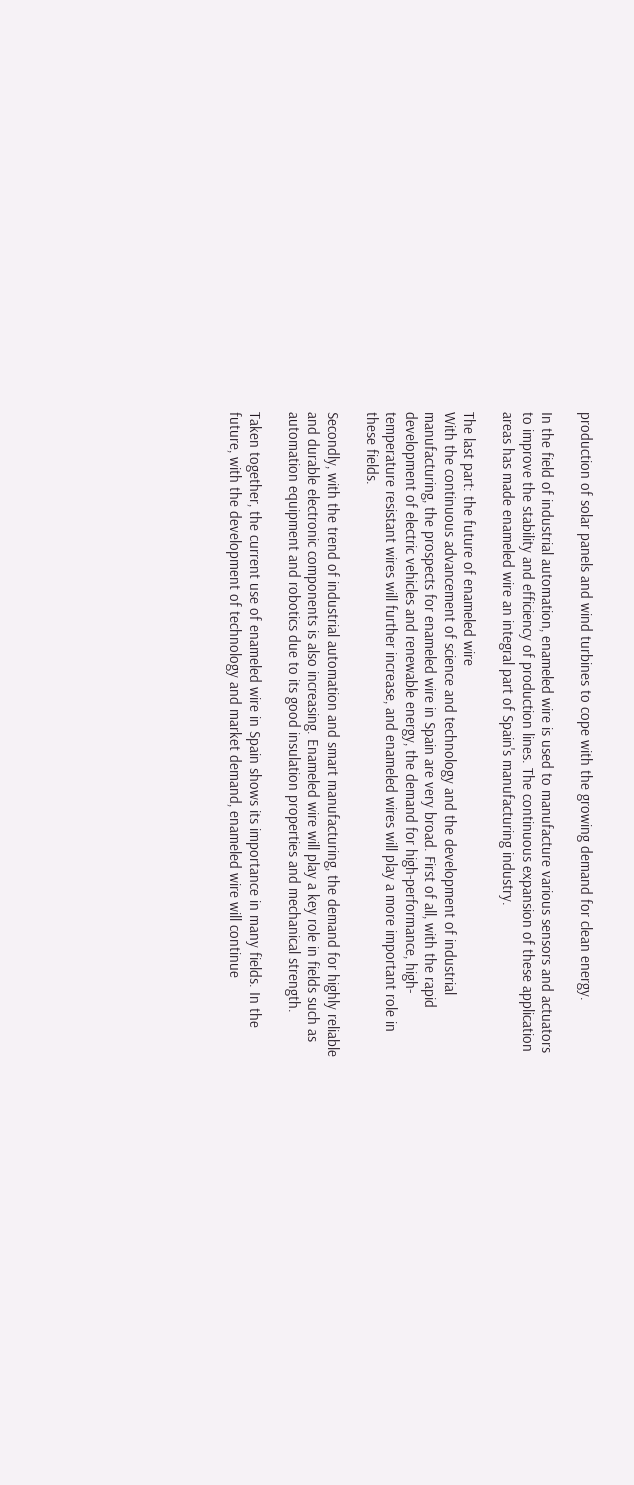production of solar panels and wind turbines to cope with the growing demand for clean energy.

In the field of industrial automation, enameled wire is used to manufacture various sensors and actuators to improve the stability and efficiency of production lines. The continuous expansion of these application areas has made enameled wire an integral part of Spain's manufacturing industry.

The last part: the future of enameled wire
With the continuous advancement of science and technology and the development of industrial manufacturing, the prospects for enameled wire in Spain are very broad. First of all, with the rapid development of electric vehicles and renewable energy, the demand for high-performance, high-temperature resistant wires will further increase, and enameled wires will play a more important role in these fields.

Secondly, with the trend of industrial automation and smart manufacturing, the demand for highly reliable and durable electronic components is also increasing. Enameled wire will play a key role in fields such as automation equipment and robotics due to its good insulation properties and mechanical strength.

Taken together, the current use of enameled wire in Spain shows its importance in many fields. In the future, with the development of technology and market demand, enameled wire will continue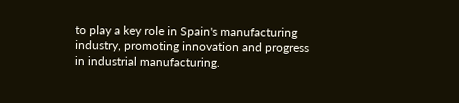to play a key role in Spain's manufacturing industry, promoting innovation and progress in industrial manufacturing.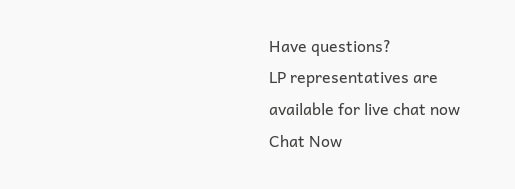Have questions?
LP representatives are available for live chat now
Chat Now